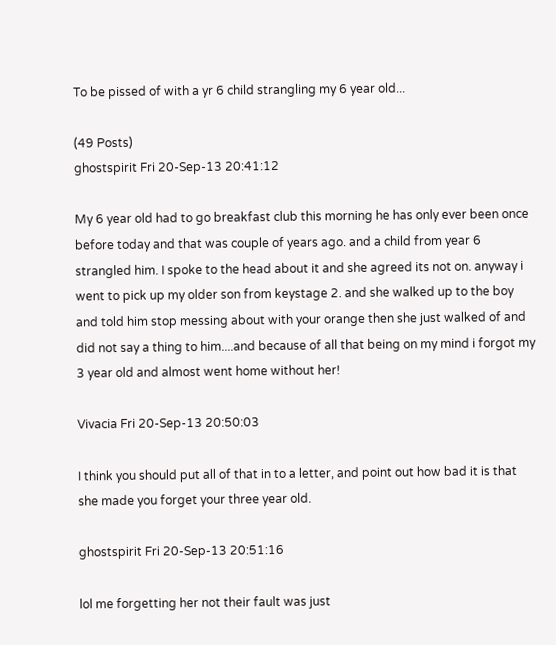To be pissed of with a yr 6 child strangling my 6 year old...

(49 Posts)
ghostspirit Fri 20-Sep-13 20:41:12

My 6 year old had to go breakfast club this morning he has only ever been once before today and that was couple of years ago. and a child from year 6 strangled him. I spoke to the head about it and she agreed its not on. anyway i went to pick up my older son from keystage 2. and she walked up to the boy and told him stop messing about with your orange then she just walked of and did not say a thing to him....and because of all that being on my mind i forgot my 3 year old and almost went home without her!

Vivacia Fri 20-Sep-13 20:50:03

I think you should put all of that in to a letter, and point out how bad it is that she made you forget your three year old.

ghostspirit Fri 20-Sep-13 20:51:16

lol me forgetting her not their fault was just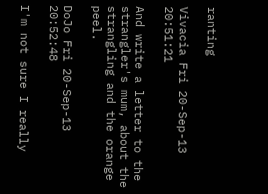ranting

Vivacia Fri 20-Sep-13 20:51:21

And write a letter to the strangler's mum, about the strangling and the orange peel.

DoJo Fri 20-Sep-13 20:52:48

I'm not sure I really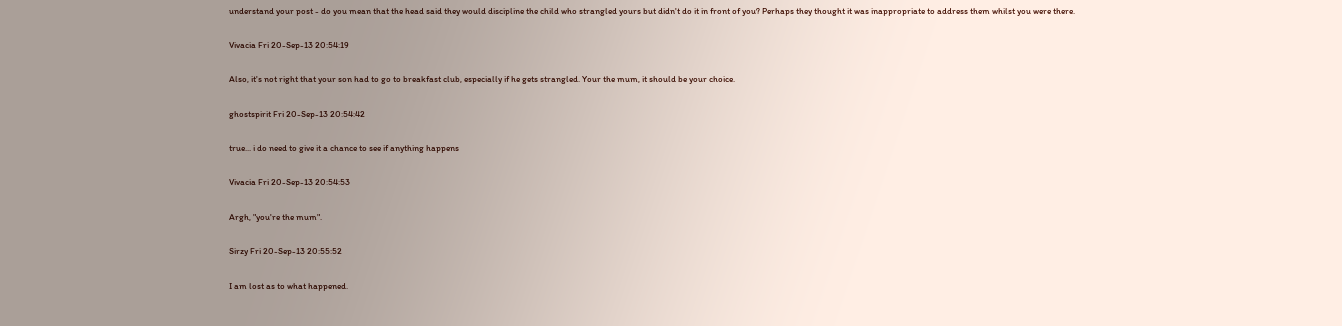understand your post - do you mean that the head said they would discipline the child who strangled yours but didn't do it in front of you? Perhaps they thought it was inappropriate to address them whilst you were there.

Vivacia Fri 20-Sep-13 20:54:19

Also, it's not right that your son had to go to breakfast club, especially if he gets strangled. Your the mum, it should be your choice.

ghostspirit Fri 20-Sep-13 20:54:42

true... i do need to give it a chance to see if anything happens

Vivacia Fri 20-Sep-13 20:54:53

Argh, "you're the mum".

Sirzy Fri 20-Sep-13 20:55:52

I am lost as to what happened.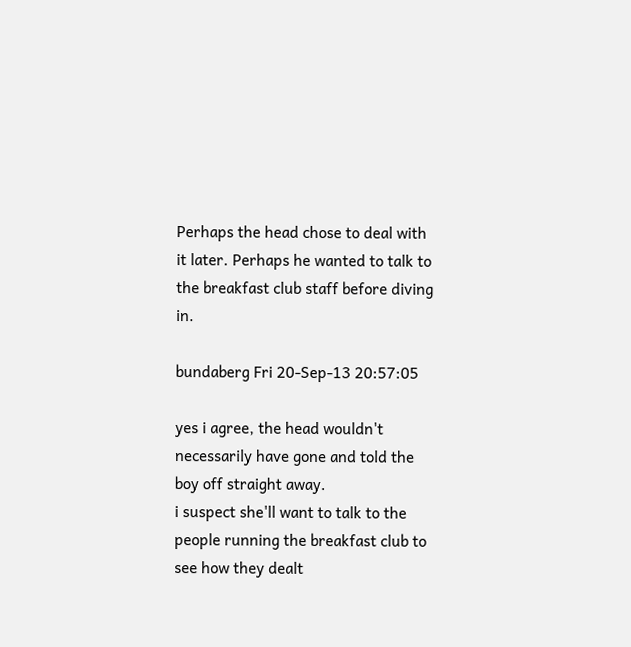Perhaps the head chose to deal with it later. Perhaps he wanted to talk to the breakfast club staff before diving in.

bundaberg Fri 20-Sep-13 20:57:05

yes i agree, the head wouldn't necessarily have gone and told the boy off straight away.
i suspect she'll want to talk to the people running the breakfast club to see how they dealt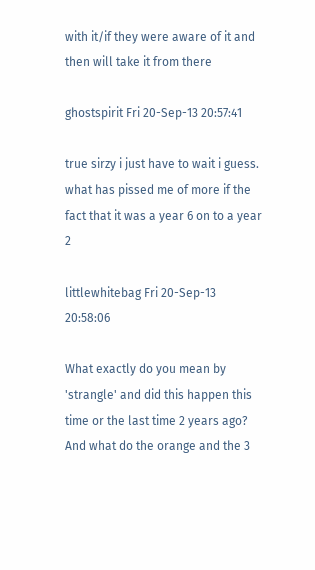with it/if they were aware of it and then will take it from there

ghostspirit Fri 20-Sep-13 20:57:41

true sirzy i just have to wait i guess. what has pissed me of more if the fact that it was a year 6 on to a year 2

littlewhitebag Fri 20-Sep-13 20:58:06

What exactly do you mean by 'strangle' and did this happen this time or the last time 2 years ago? And what do the orange and the 3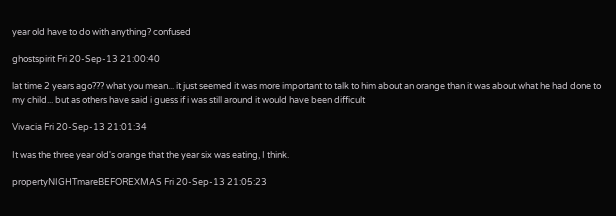year old have to do with anything? confused

ghostspirit Fri 20-Sep-13 21:00:40

lat time 2 years ago??? what you mean... it just seemed it was more important to talk to him about an orange than it was about what he had done to my child... but as others have said i guess if i was still around it would have been difficult

Vivacia Fri 20-Sep-13 21:01:34

It was the three year old's orange that the year six was eating, I think.

propertyNIGHTmareBEFOREXMAS Fri 20-Sep-13 21:05:23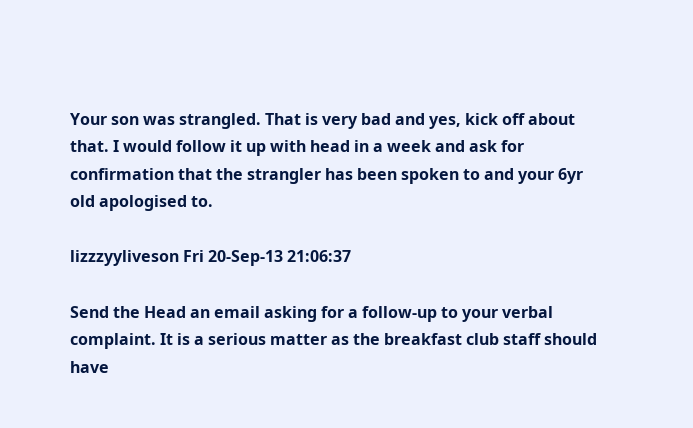Your son was strangled. That is very bad and yes, kick off about that. I would follow it up with head in a week and ask for confirmation that the strangler has been spoken to and your 6yr old apologised to.

lizzzyyliveson Fri 20-Sep-13 21:06:37

Send the Head an email asking for a follow-up to your verbal complaint. It is a serious matter as the breakfast club staff should have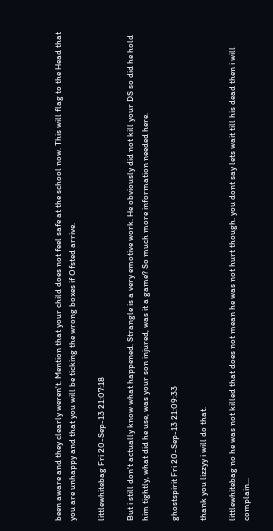been aware and they clearly weren't. Mention that your child does not feel safe at the school now. This will flag to the Head that you are unhappy and that you will be ticking the wrong boxes if Ofsted arrive.

littlewhitebag Fri 20-Sep-13 21:07:18

But i still don't actually know what happened. Strangle is a very emotive work. He obviously did not kill your DS so did he hold him tightly, what did he use, was your son injured, was it a game? So much more information needed here.

ghostspirit Fri 20-Sep-13 21:09:33

thank you lizzyy i will do that.

littlewhitebag no he was not killed that does not mean he was not hurt though. you dont say lets wait till his dead then i will complain...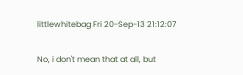littlewhitebag Fri 20-Sep-13 21:12:07

No, i don't mean that at all, but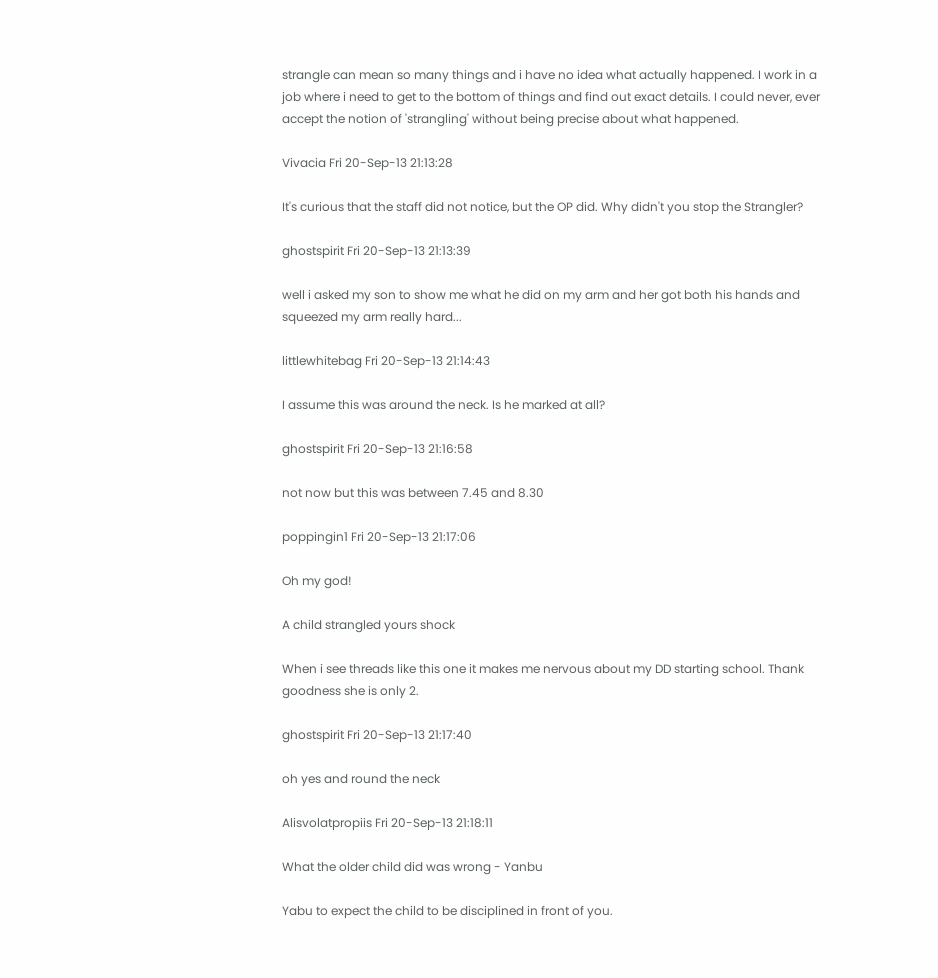strangle can mean so many things and i have no idea what actually happened. I work in a job where i need to get to the bottom of things and find out exact details. I could never, ever accept the notion of 'strangling' without being precise about what happened.

Vivacia Fri 20-Sep-13 21:13:28

It's curious that the staff did not notice, but the OP did. Why didn't you stop the Strangler?

ghostspirit Fri 20-Sep-13 21:13:39

well i asked my son to show me what he did on my arm and her got both his hands and squeezed my arm really hard...

littlewhitebag Fri 20-Sep-13 21:14:43

I assume this was around the neck. Is he marked at all?

ghostspirit Fri 20-Sep-13 21:16:58

not now but this was between 7.45 and 8.30

poppingin1 Fri 20-Sep-13 21:17:06

Oh my god!

A child strangled yours shock

When i see threads like this one it makes me nervous about my DD starting school. Thank goodness she is only 2.

ghostspirit Fri 20-Sep-13 21:17:40

oh yes and round the neck

Alisvolatpropiis Fri 20-Sep-13 21:18:11

What the older child did was wrong - Yanbu

Yabu to expect the child to be disciplined in front of you.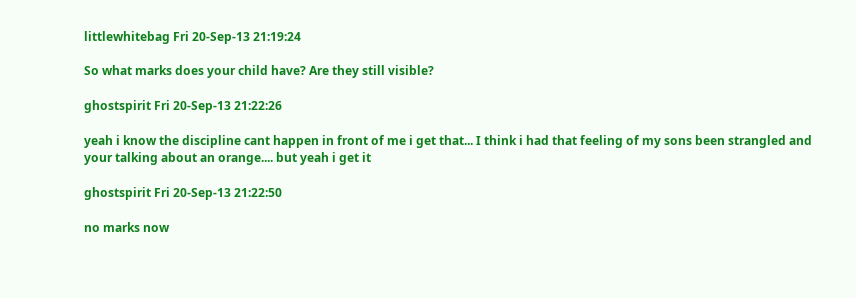littlewhitebag Fri 20-Sep-13 21:19:24

So what marks does your child have? Are they still visible?

ghostspirit Fri 20-Sep-13 21:22:26

yeah i know the discipline cant happen in front of me i get that... I think i had that feeling of my sons been strangled and your talking about an orange.... but yeah i get it

ghostspirit Fri 20-Sep-13 21:22:50

no marks now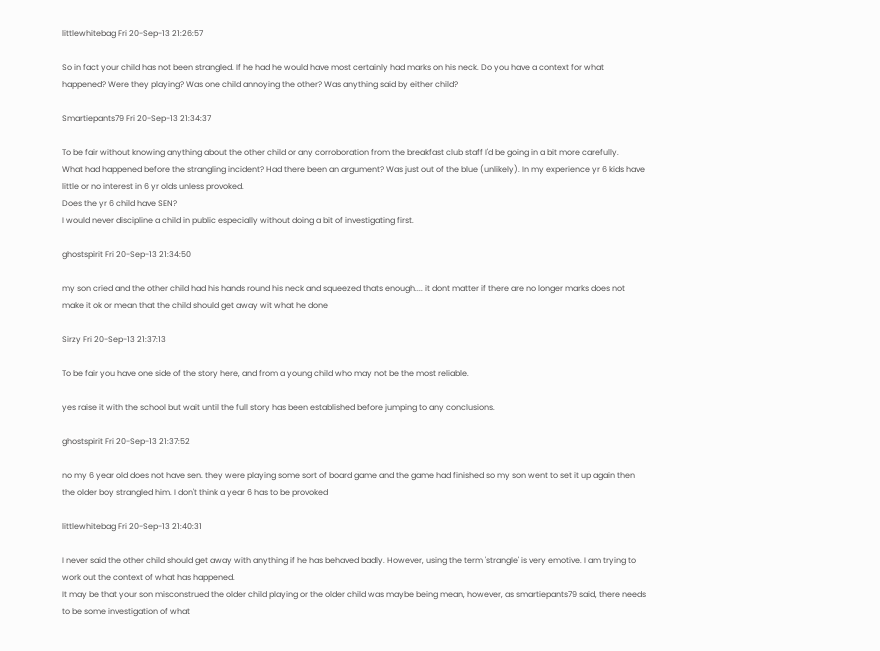littlewhitebag Fri 20-Sep-13 21:26:57

So in fact your child has not been strangled. If he had he would have most certainly had marks on his neck. Do you have a context for what happened? Were they playing? Was one child annoying the other? Was anything said by either child?

Smartiepants79 Fri 20-Sep-13 21:34:37

To be fair without knowing anything about the other child or any corroboration from the breakfast club staff I'd be going in a bit more carefully.
What had happened before the strangling incident? Had there been an argument? Was just out of the blue (unlikely). In my experience yr 6 kids have little or no interest in 6 yr olds unless provoked.
Does the yr 6 child have SEN?
I would never discipline a child in public especially without doing a bit of investigating first.

ghostspirit Fri 20-Sep-13 21:34:50

my son cried and the other child had his hands round his neck and squeezed thats enough.... it dont matter if there are no longer marks does not make it ok or mean that the child should get away wit what he done

Sirzy Fri 20-Sep-13 21:37:13

To be fair you have one side of the story here, and from a young child who may not be the most reliable.

yes raise it with the school but wait until the full story has been established before jumping to any conclusions.

ghostspirit Fri 20-Sep-13 21:37:52

no my 6 year old does not have sen. they were playing some sort of board game and the game had finished so my son went to set it up again then the older boy strangled him. I don't think a year 6 has to be provoked

littlewhitebag Fri 20-Sep-13 21:40:31

I never said the other child should get away with anything if he has behaved badly. However, using the term 'strangle' is very emotive. I am trying to work out the context of what has happened.
It may be that your son misconstrued the older child playing or the older child was maybe being mean, however, as smartiepants79 said, there needs to be some investigation of what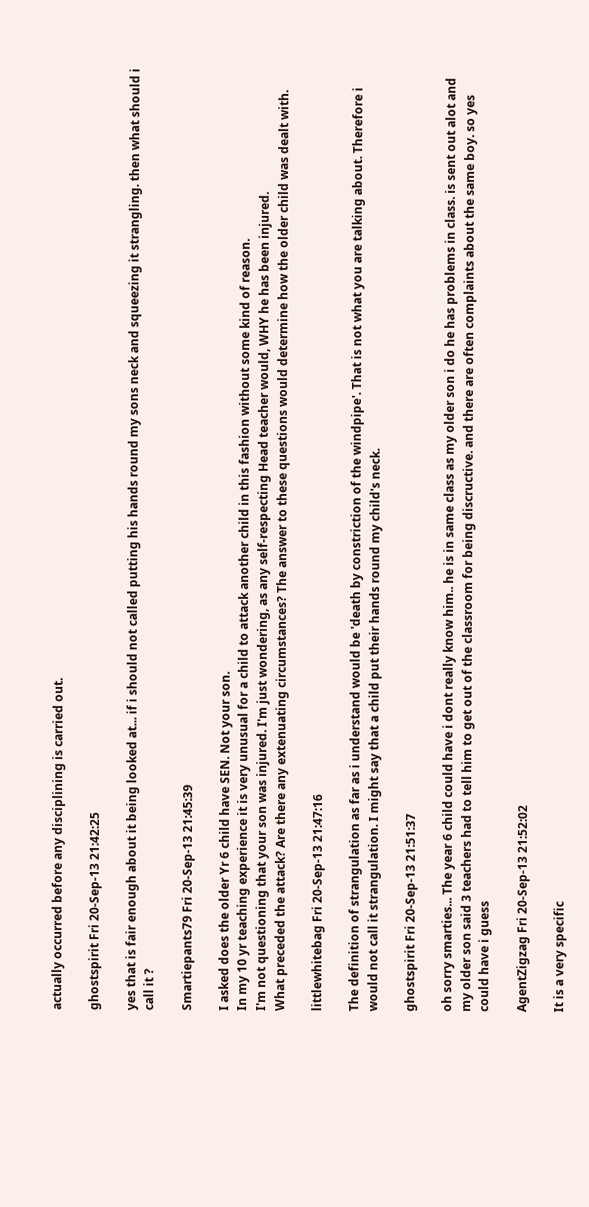actually occurred before any disciplining is carried out.

ghostspirit Fri 20-Sep-13 21:42:25

yes that is fair enough about it being looked at... if i should not called putting his hands round my sons neck and squeezing it strangling. then what should i call it ?

Smartiepants79 Fri 20-Sep-13 21:45:39

I asked does the older Yr 6 child have SEN. Not your son.
In my 10 yr teaching experience it is very unusual for a child to attack another child in this fashion without some kind of reason.
I'm not questioning that your son was injured. I'm just wondering, as any self-respecting Head teacher would, WHY he has been injured.
What preceded the attack? Are there any extenuating circumstances? The answer to these questions would determine how the older child was dealt with.

littlewhitebag Fri 20-Sep-13 21:47:16

The definition of strangulation as far as i understand would be 'death by constriction of the windpipe'. That is not what you are talking about. Therefore i would not call it strangulation. I might say that a child put their hands round my child's neck.

ghostspirit Fri 20-Sep-13 21:51:37

oh sorry smarties... The year 6 child could have i dont really know him.. he is in same class as my older son i do he has problems in class. is sent out alot and my older son said 3 teachers had to tell him to get out of the classroom for being discructive. and there are often complaints about the same boy. so yes could have i guess

AgentZigzag Fri 20-Sep-13 21:52:02

It is a very specific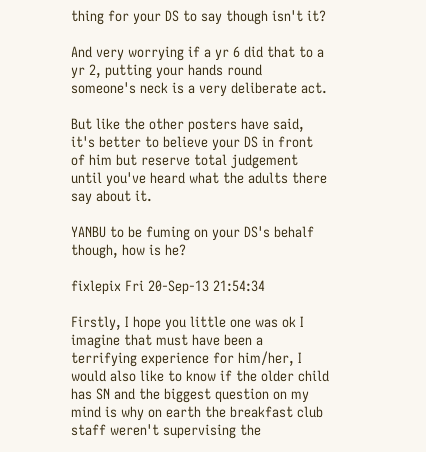thing for your DS to say though isn't it?

And very worrying if a yr 6 did that to a yr 2, putting your hands round someone's neck is a very deliberate act.

But like the other posters have said, it's better to believe your DS in front of him but reserve total judgement until you've heard what the adults there say about it.

YANBU to be fuming on your DS's behalf though, how is he?

fixlepix Fri 20-Sep-13 21:54:34

Firstly, I hope you little one was ok I imagine that must have been a terrifying experience for him/her, I would also like to know if the older child has SN and the biggest question on my mind is why on earth the breakfast club staff weren't supervising the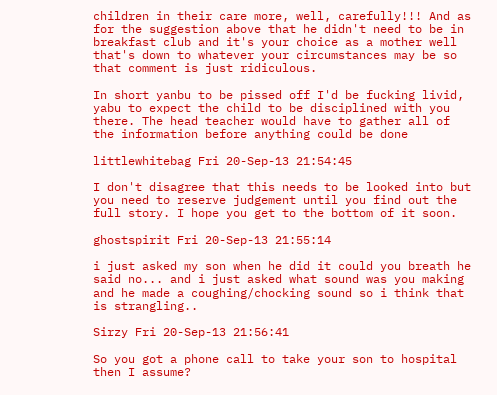children in their care more, well, carefully!!! And as for the suggestion above that he didn't need to be in breakfast club and it's your choice as a mother well that's down to whatever your circumstances may be so that comment is just ridiculous.

In short yanbu to be pissed off I'd be fucking livid, yabu to expect the child to be disciplined with you there. The head teacher would have to gather all of the information before anything could be done

littlewhitebag Fri 20-Sep-13 21:54:45

I don't disagree that this needs to be looked into but you need to reserve judgement until you find out the full story. I hope you get to the bottom of it soon.

ghostspirit Fri 20-Sep-13 21:55:14

i just asked my son when he did it could you breath he said no... and i just asked what sound was you making and he made a coughing/chocking sound so i think that is strangling..

Sirzy Fri 20-Sep-13 21:56:41

So you got a phone call to take your son to hospital then I assume?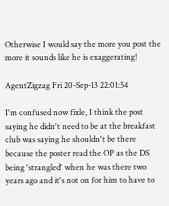Otherwise I would say the more you post the more it sounds like he is exaggerating!

AgentZigzag Fri 20-Sep-13 22:01:54

I'm confused now fixle, I think the post saying he didn't need to be at the breakfast club was saying he shouldn't be there because the poster read the OP as the DS being 'strangled' when he was there two years ago and it's not on for him to have to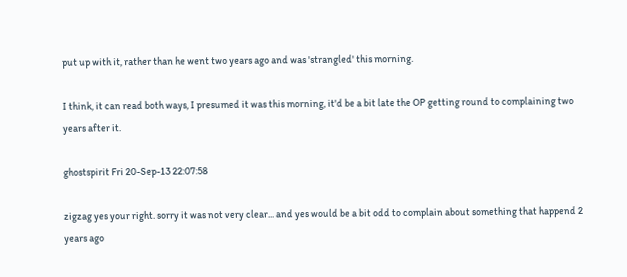put up with it, rather than he went two years ago and was 'strangled' this morning.

I think, it can read both ways, I presumed it was this morning, it'd be a bit late the OP getting round to complaining two years after it.

ghostspirit Fri 20-Sep-13 22:07:58

zigzag yes your right. sorry it was not very clear... and yes would be a bit odd to complain about something that happend 2 years ago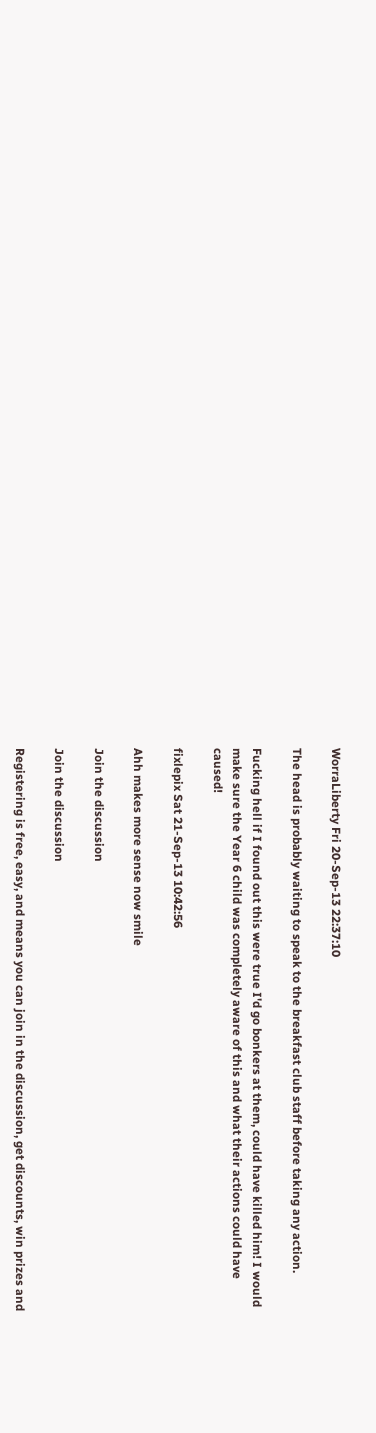WorraLiberty Fri 20-Sep-13 22:37:10

The head is probably waiting to speak to the breakfast club staff before taking any action.

Fucking hell if I found out this were true I'd go bonkers at them, could have killed him! I would make sure the Year 6 child was completely aware of this and what their actions could have caused!

fixlepix Sat 21-Sep-13 10:42:56

Ahh makes more sense now smile

Join the discussion

Join the discussion

Registering is free, easy, and means you can join in the discussion, get discounts, win prizes and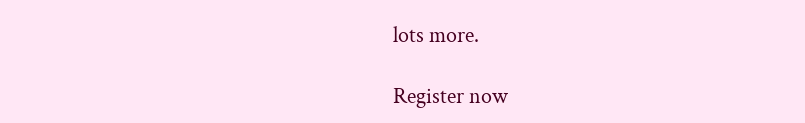lots more.

Register now